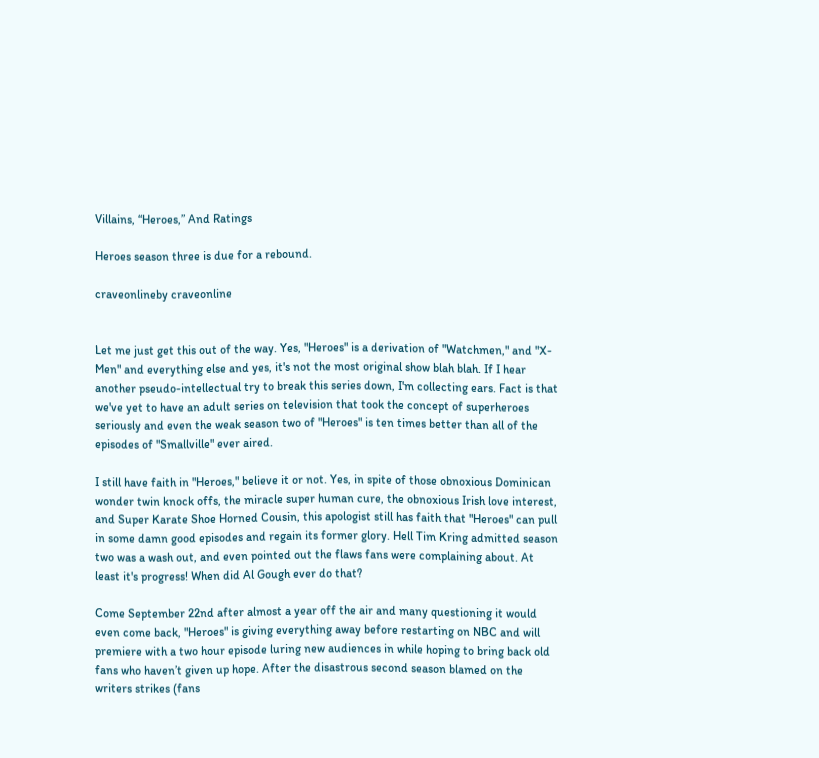Villains, “Heroes,” And Ratings

Heroes season three is due for a rebound.

craveonlineby craveonline


Let me just get this out of the way. Yes, "Heroes" is a derivation of "Watchmen," and "X-Men" and everything else and yes, it's not the most original show blah blah. If I hear another pseudo-intellectual try to break this series down, I'm collecting ears. Fact is that we've yet to have an adult series on television that took the concept of superheroes seriously and even the weak season two of "Heroes" is ten times better than all of the episodes of "Smallville" ever aired.

I still have faith in "Heroes," believe it or not. Yes, in spite of those obnoxious Dominican wonder twin knock offs, the miracle super human cure, the obnoxious Irish love interest, and Super Karate Shoe Horned Cousin, this apologist still has faith that "Heroes" can pull in some damn good episodes and regain its former glory. Hell Tim Kring admitted season two was a wash out, and even pointed out the flaws fans were complaining about. At least it's progress! When did Al Gough ever do that?

Come September 22nd after almost a year off the air and many questioning it would even come back, "Heroes" is giving everything away before restarting on NBC and will premiere with a two hour episode luring new audiences in while hoping to bring back old fans who haven’t given up hope. After the disastrous second season blamed on the writers strikes (fans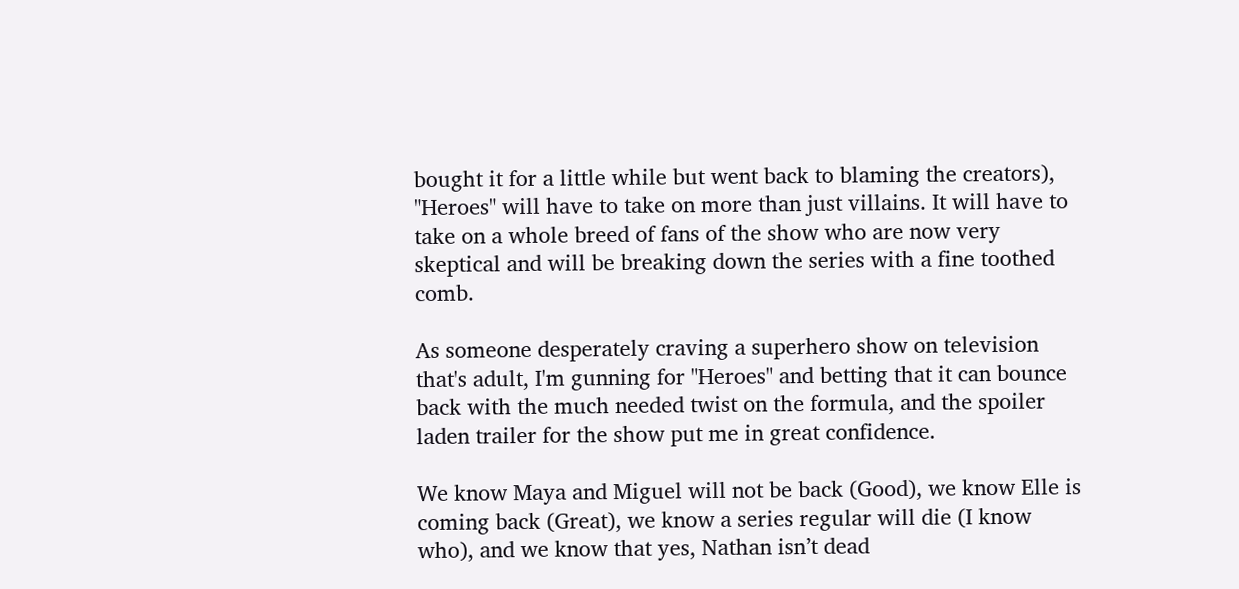bought it for a little while but went back to blaming the creators), "Heroes" will have to take on more than just villains. It will have to take on a whole breed of fans of the show who are now very skeptical and will be breaking down the series with a fine toothed comb.

As someone desperately craving a superhero show on television that's adult, I'm gunning for "Heroes" and betting that it can bounce back with the much needed twist on the formula, and the spoiler laden trailer for the show put me in great confidence.

We know Maya and Miguel will not be back (Good), we know Elle is coming back (Great), we know a series regular will die (I know who), and we know that yes, Nathan isn’t dead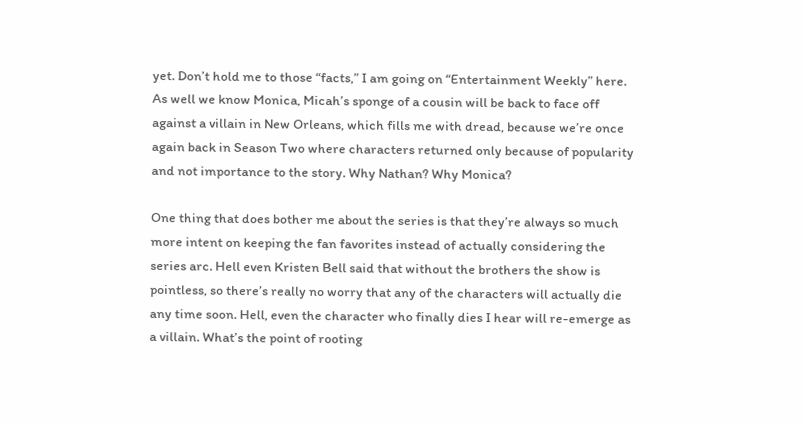yet. Don’t hold me to those “facts,” I am going on “Entertainment Weekly” here. As well we know Monica, Micah’s sponge of a cousin will be back to face off against a villain in New Orleans, which fills me with dread, because we’re once again back in Season Two where characters returned only because of popularity and not importance to the story. Why Nathan? Why Monica?

One thing that does bother me about the series is that they’re always so much more intent on keeping the fan favorites instead of actually considering the series arc. Hell even Kristen Bell said that without the brothers the show is pointless, so there’s really no worry that any of the characters will actually die any time soon. Hell, even the character who finally dies I hear will re-emerge as a villain. What’s the point of rooting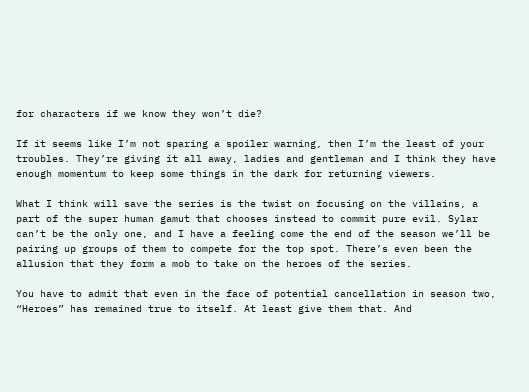for characters if we know they won’t die?

If it seems like I’m not sparing a spoiler warning, then I’m the least of your troubles. They’re giving it all away, ladies and gentleman and I think they have enough momentum to keep some things in the dark for returning viewers.

What I think will save the series is the twist on focusing on the villains, a part of the super human gamut that chooses instead to commit pure evil. Sylar can’t be the only one, and I have a feeling come the end of the season we’ll be pairing up groups of them to compete for the top spot. There’s even been the allusion that they form a mob to take on the heroes of the series.

You have to admit that even in the face of potential cancellation in season two, “Heroes” has remained true to itself. At least give them that. And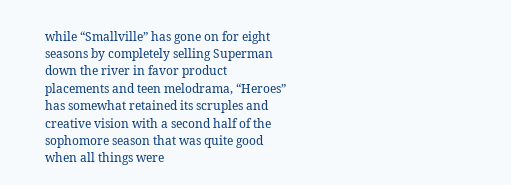while “Smallville” has gone on for eight seasons by completely selling Superman down the river in favor product placements and teen melodrama, “Heroes” has somewhat retained its scruples and creative vision with a second half of the sophomore season that was quite good when all things were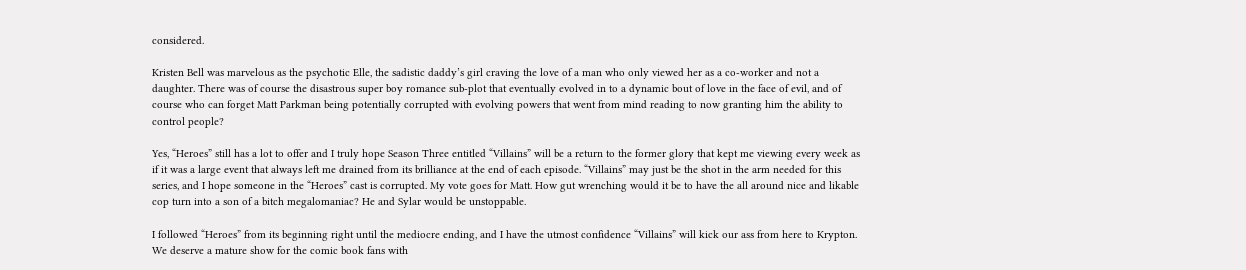considered.

Kristen Bell was marvelous as the psychotic Elle, the sadistic daddy’s girl craving the love of a man who only viewed her as a co-worker and not a daughter. There was of course the disastrous super boy romance sub-plot that eventually evolved in to a dynamic bout of love in the face of evil, and of course who can forget Matt Parkman being potentially corrupted with evolving powers that went from mind reading to now granting him the ability to control people?

Yes, “Heroes” still has a lot to offer and I truly hope Season Three entitled “Villains” will be a return to the former glory that kept me viewing every week as if it was a large event that always left me drained from its brilliance at the end of each episode. “Villains” may just be the shot in the arm needed for this series, and I hope someone in the “Heroes” cast is corrupted. My vote goes for Matt. How gut wrenching would it be to have the all around nice and likable cop turn into a son of a bitch megalomaniac? He and Sylar would be unstoppable.

I followed “Heroes” from its beginning right until the mediocre ending, and I have the utmost confidence “Villains” will kick our ass from here to Krypton. We deserve a mature show for the comic book fans with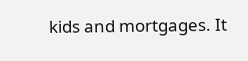kids and mortgages. It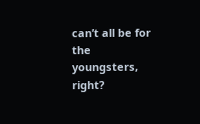can’t all be for the youngsters, right?